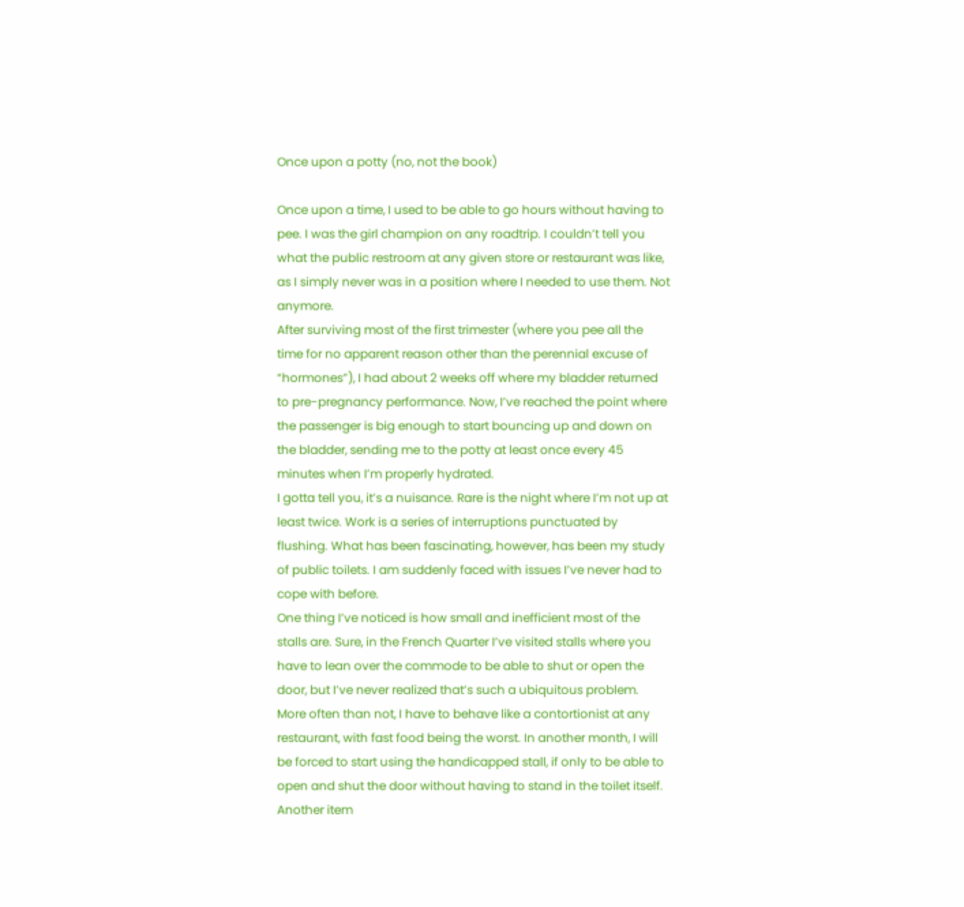Once upon a potty (no, not the book)

Once upon a time, I used to be able to go hours without having to pee. I was the girl champion on any roadtrip. I couldn’t tell you what the public restroom at any given store or restaurant was like, as I simply never was in a position where I needed to use them. Not anymore.
After surviving most of the first trimester (where you pee all the time for no apparent reason other than the perennial excuse of “hormones”), I had about 2 weeks off where my bladder returned to pre-pregnancy performance. Now, I’ve reached the point where the passenger is big enough to start bouncing up and down on the bladder, sending me to the potty at least once every 45 minutes when I’m properly hydrated.
I gotta tell you, it’s a nuisance. Rare is the night where I’m not up at least twice. Work is a series of interruptions punctuated by flushing. What has been fascinating, however, has been my study of public toilets. I am suddenly faced with issues I’ve never had to cope with before.
One thing I’ve noticed is how small and inefficient most of the stalls are. Sure, in the French Quarter I’ve visited stalls where you have to lean over the commode to be able to shut or open the door, but I’ve never realized that’s such a ubiquitous problem. More often than not, I have to behave like a contortionist at any restaurant, with fast food being the worst. In another month, I will be forced to start using the handicapped stall, if only to be able to open and shut the door without having to stand in the toilet itself.
Another item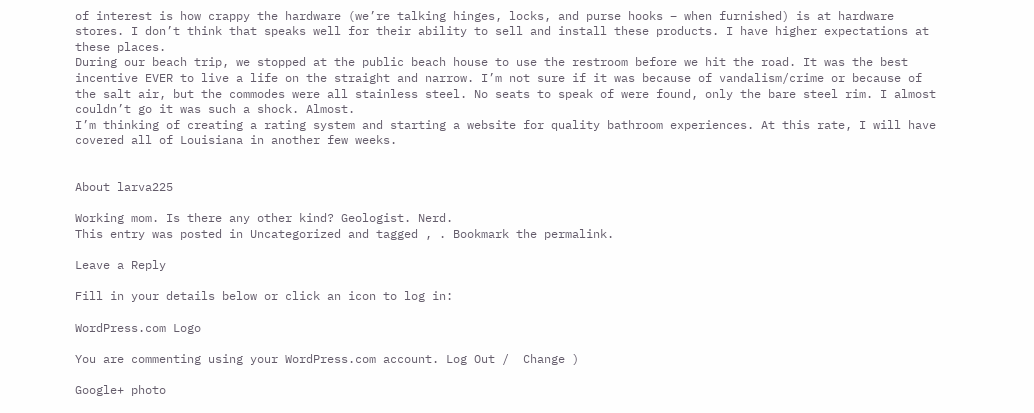of interest is how crappy the hardware (we’re talking hinges, locks, and purse hooks – when furnished) is at hardware stores. I don’t think that speaks well for their ability to sell and install these products. I have higher expectations at these places.
During our beach trip, we stopped at the public beach house to use the restroom before we hit the road. It was the best incentive EVER to live a life on the straight and narrow. I’m not sure if it was because of vandalism/crime or because of the salt air, but the commodes were all stainless steel. No seats to speak of were found, only the bare steel rim. I almost couldn’t go it was such a shock. Almost.
I’m thinking of creating a rating system and starting a website for quality bathroom experiences. At this rate, I will have covered all of Louisiana in another few weeks.


About larva225

Working mom. Is there any other kind? Geologist. Nerd.
This entry was posted in Uncategorized and tagged , . Bookmark the permalink.

Leave a Reply

Fill in your details below or click an icon to log in:

WordPress.com Logo

You are commenting using your WordPress.com account. Log Out /  Change )

Google+ photo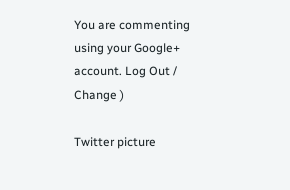You are commenting using your Google+ account. Log Out /  Change )

Twitter picture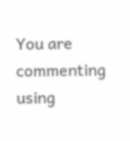You are commenting using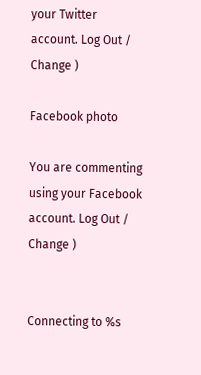your Twitter account. Log Out /  Change )

Facebook photo

You are commenting using your Facebook account. Log Out /  Change )


Connecting to %s